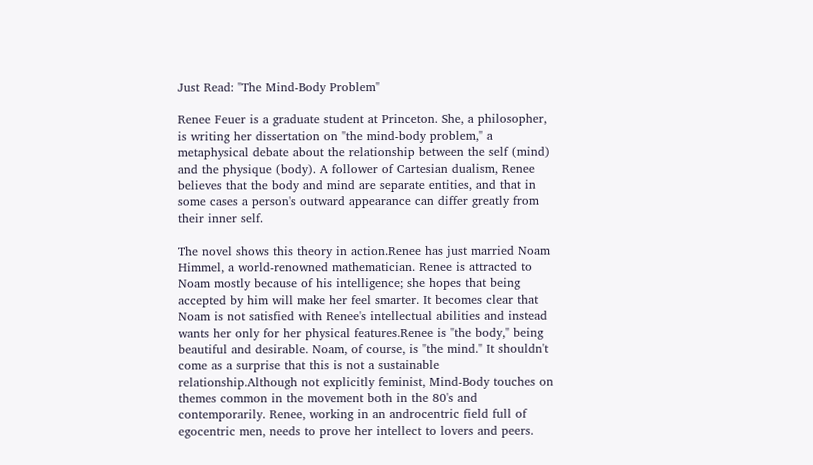Just Read: "The Mind-Body Problem"

Renee Feuer is a graduate student at Princeton. She, a philosopher, is writing her dissertation on "the mind-body problem," a metaphysical debate about the relationship between the self (mind) and the physique (body). A follower of Cartesian dualism, Renee believes that the body and mind are separate entities, and that in some cases a person's outward appearance can differ greatly from their inner self.

The novel shows this theory in action.Renee has just married Noam Himmel, a world-renowned mathematician. Renee is attracted to Noam mostly because of his intelligence; she hopes that being accepted by him will make her feel smarter. It becomes clear that Noam is not satisfied with Renee's intellectual abilities and instead wants her only for her physical features.Renee is "the body," being beautiful and desirable. Noam, of course, is "the mind." It shouldn't come as a surprise that this is not a sustainable relationship.Although not explicitly feminist, Mind-Body touches on themes common in the movement both in the 80's and contemporarily. Renee, working in an androcentric field full of egocentric men, needs to prove her intellect to lovers and peers.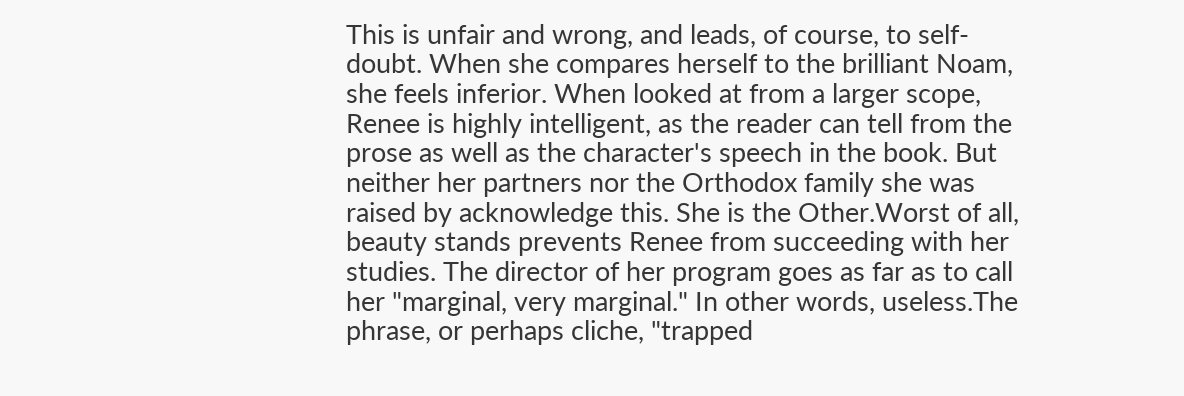This is unfair and wrong, and leads, of course, to self-doubt. When she compares herself to the brilliant Noam, she feels inferior. When looked at from a larger scope, Renee is highly intelligent, as the reader can tell from the prose as well as the character's speech in the book. But neither her partners nor the Orthodox family she was raised by acknowledge this. She is the Other.Worst of all, beauty stands prevents Renee from succeeding with her studies. The director of her program goes as far as to call her "marginal, very marginal." In other words, useless.The phrase, or perhaps cliche, "trapped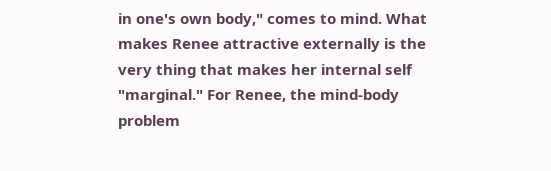in one's own body," comes to mind. What makes Renee attractive externally is the very thing that makes her internal self "marginal." For Renee, the mind-body problem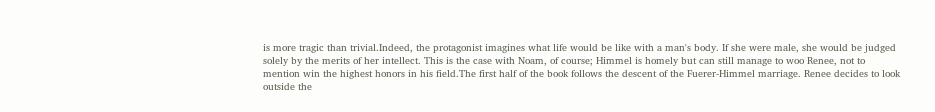is more tragic than trivial.Indeed, the protagonist imagines what life would be like with a man's body. If she were male, she would be judged solely by the merits of her intellect. This is the case with Noam, of course; Himmel is homely but can still manage to woo Renee, not to mention win the highest honors in his field.The first half of the book follows the descent of the Fuerer-Himmel marriage. Renee decides to look outside the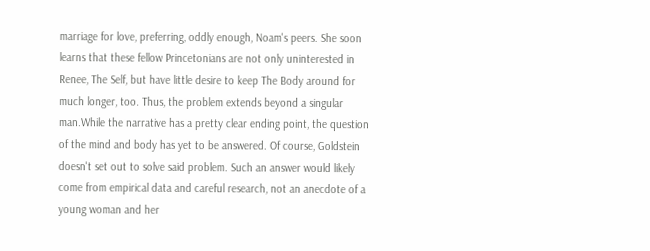marriage for love, preferring, oddly enough, Noam's peers. She soon learns that these fellow Princetonians are not only uninterested in Renee, The Self, but have little desire to keep The Body around for much longer, too. Thus, the problem extends beyond a singular man.While the narrative has a pretty clear ending point, the question of the mind and body has yet to be answered. Of course, Goldstein doesn't set out to solve said problem. Such an answer would likely come from empirical data and careful research, not an anecdote of a young woman and her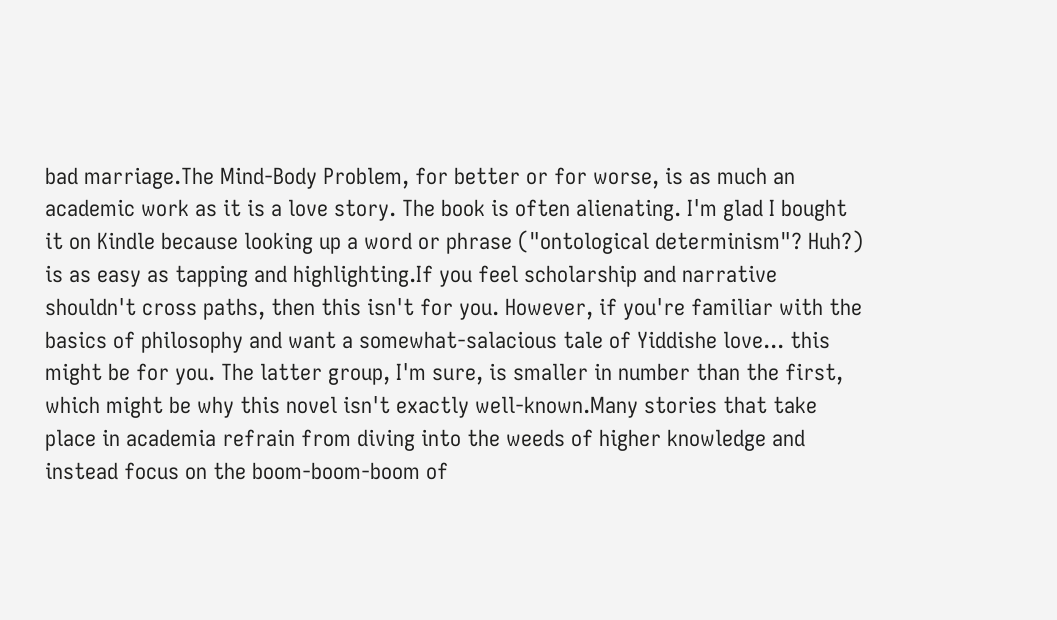bad marriage.The Mind-Body Problem, for better or for worse, is as much an academic work as it is a love story. The book is often alienating. I'm glad I bought it on Kindle because looking up a word or phrase ("ontological determinism"? Huh?) is as easy as tapping and highlighting.If you feel scholarship and narrative shouldn't cross paths, then this isn't for you. However, if you're familiar with the basics of philosophy and want a somewhat-salacious tale of Yiddishe love... this might be for you. The latter group, I'm sure, is smaller in number than the first, which might be why this novel isn't exactly well-known.Many stories that take place in academia refrain from diving into the weeds of higher knowledge and instead focus on the boom-boom-boom of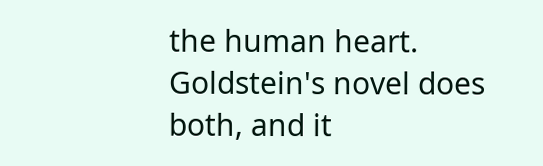the human heart. Goldstein's novel does both, and it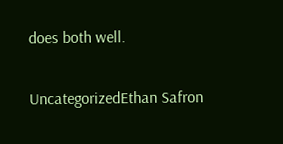does both well.

UncategorizedEthan Safron